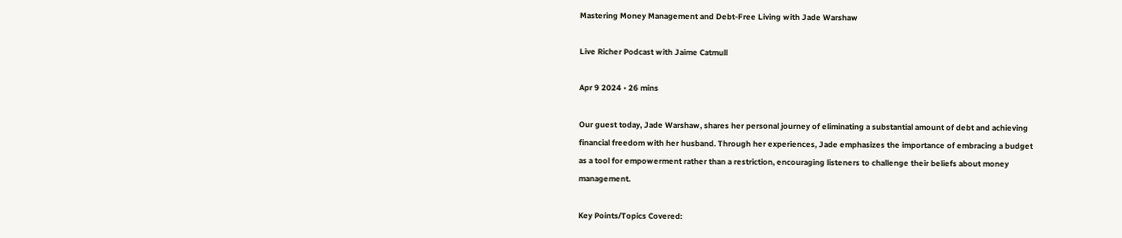Mastering Money Management and Debt-Free Living with Jade Warshaw

Live Richer Podcast with Jaime Catmull

Apr 9 2024 • 26 mins

Our guest today, Jade Warshaw, shares her personal journey of eliminating a substantial amount of debt and achieving financial freedom with her husband. Through her experiences, Jade emphasizes the importance of embracing a budget as a tool for empowerment rather than a restriction, encouraging listeners to challenge their beliefs about money management.

Key Points/Topics Covered: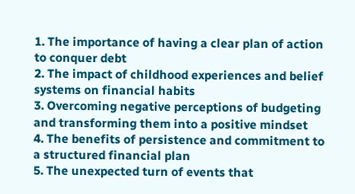1. The importance of having a clear plan of action to conquer debt
2. The impact of childhood experiences and belief systems on financial habits
3. Overcoming negative perceptions of budgeting and transforming them into a positive mindset
4. The benefits of persistence and commitment to a structured financial plan
5. The unexpected turn of events that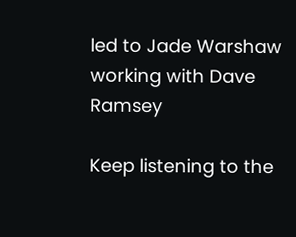led to Jade Warshaw working with Dave Ramsey

Keep listening to the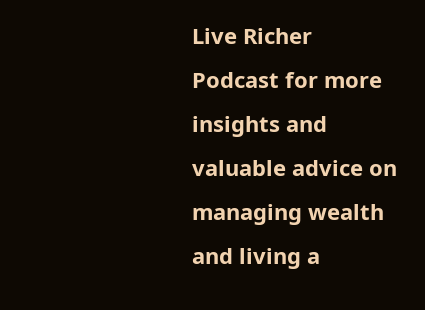Live Richer Podcast for more insights and valuable advice on managing wealth and living a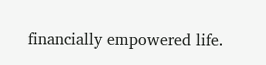financially empowered life.